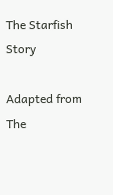The Starfish Story

Adapted from The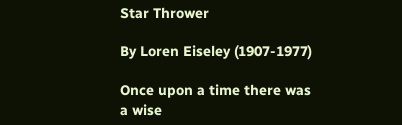Star Thrower

By Loren Eiseley (1907-1977)

Once upon a time there was a wise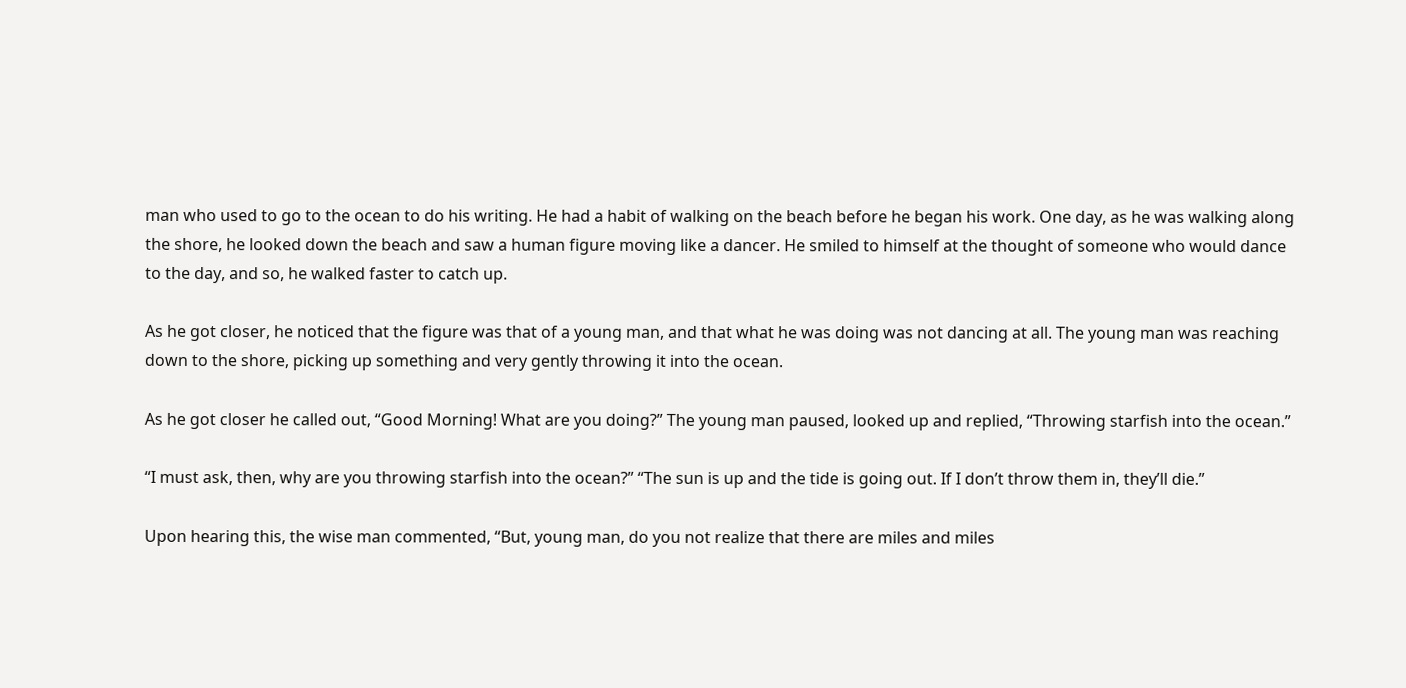man who used to go to the ocean to do his writing. He had a habit of walking on the beach before he began his work. One day, as he was walking along the shore, he looked down the beach and saw a human figure moving like a dancer. He smiled to himself at the thought of someone who would dance to the day, and so, he walked faster to catch up.

As he got closer, he noticed that the figure was that of a young man, and that what he was doing was not dancing at all. The young man was reaching down to the shore, picking up something and very gently throwing it into the ocean.

As he got closer he called out, “Good Morning! What are you doing?” The young man paused, looked up and replied, “Throwing starfish into the ocean.”

“I must ask, then, why are you throwing starfish into the ocean?” “The sun is up and the tide is going out. If I don’t throw them in, they’ll die.”

Upon hearing this, the wise man commented, “But, young man, do you not realize that there are miles and miles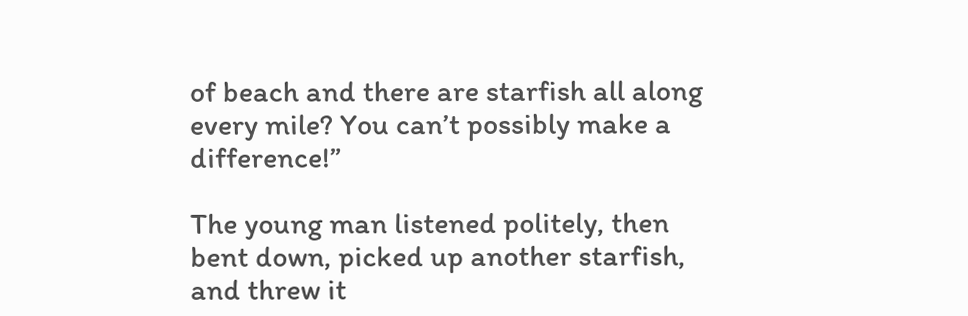of beach and there are starfish all along every mile? You can’t possibly make a difference!”

The young man listened politely, then bent down, picked up another starfish, and threw it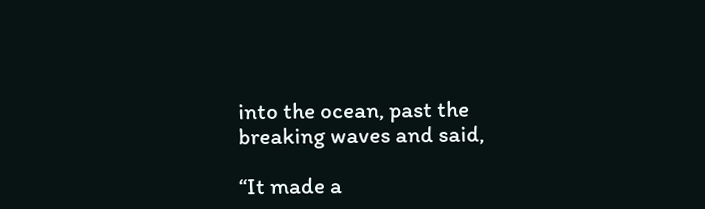into the ocean, past the breaking waves and said,

“It made a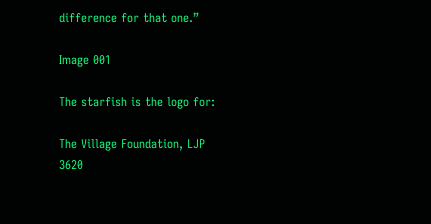difference for that one.”

Image 001

The starfish is the logo for:

The Village Foundation, LJP
3620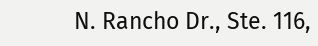N. Rancho Dr., Ste. 116,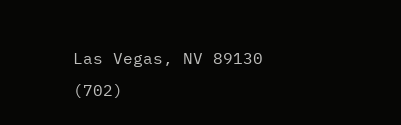Las Vegas, NV 89130
(702)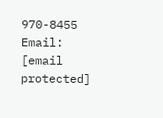970-8455
Email: [email protected]